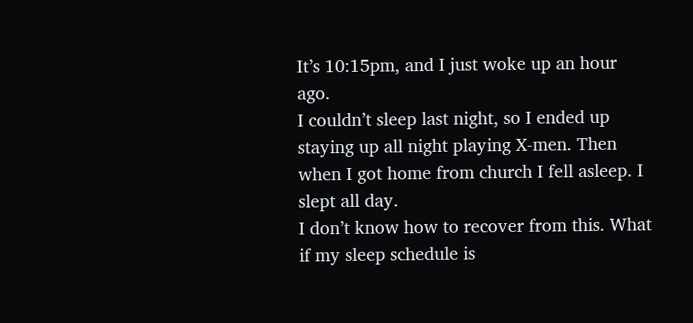It’s 10:15pm, and I just woke up an hour ago.
I couldn’t sleep last night, so I ended up staying up all night playing X-men. Then when I got home from church I fell asleep. I slept all day.
I don’t know how to recover from this. What if my sleep schedule is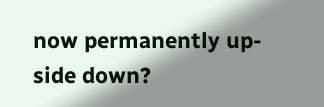now permanently up-side down?